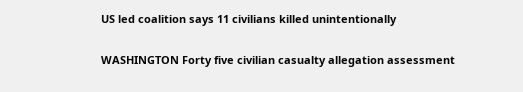US led coalition says 11 civilians killed unintentionally

WASHINGTON Forty five civilian casualty allegation assessment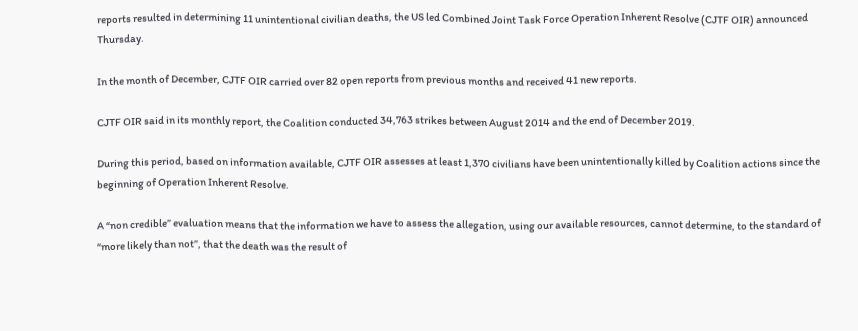reports resulted in determining 11 unintentional civilian deaths, the US led Combined Joint Task Force Operation Inherent Resolve (CJTF OIR) announced Thursday.

In the month of December, CJTF OIR carried over 82 open reports from previous months and received 41 new reports.

CJTF OIR said in its monthly report, the Coalition conducted 34,763 strikes between August 2014 and the end of December 2019.

During this period, based on information available, CJTF OIR assesses at least 1,370 civilians have been unintentionally killed by Coalition actions since the beginning of Operation Inherent Resolve.

A “non credible” evaluation means that the information we have to assess the allegation, using our available resources, cannot determine, to the standard of “more likely than not”, that the death was the result of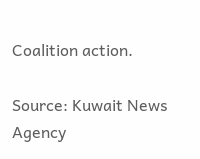Coalition action.

Source: Kuwait News Agency